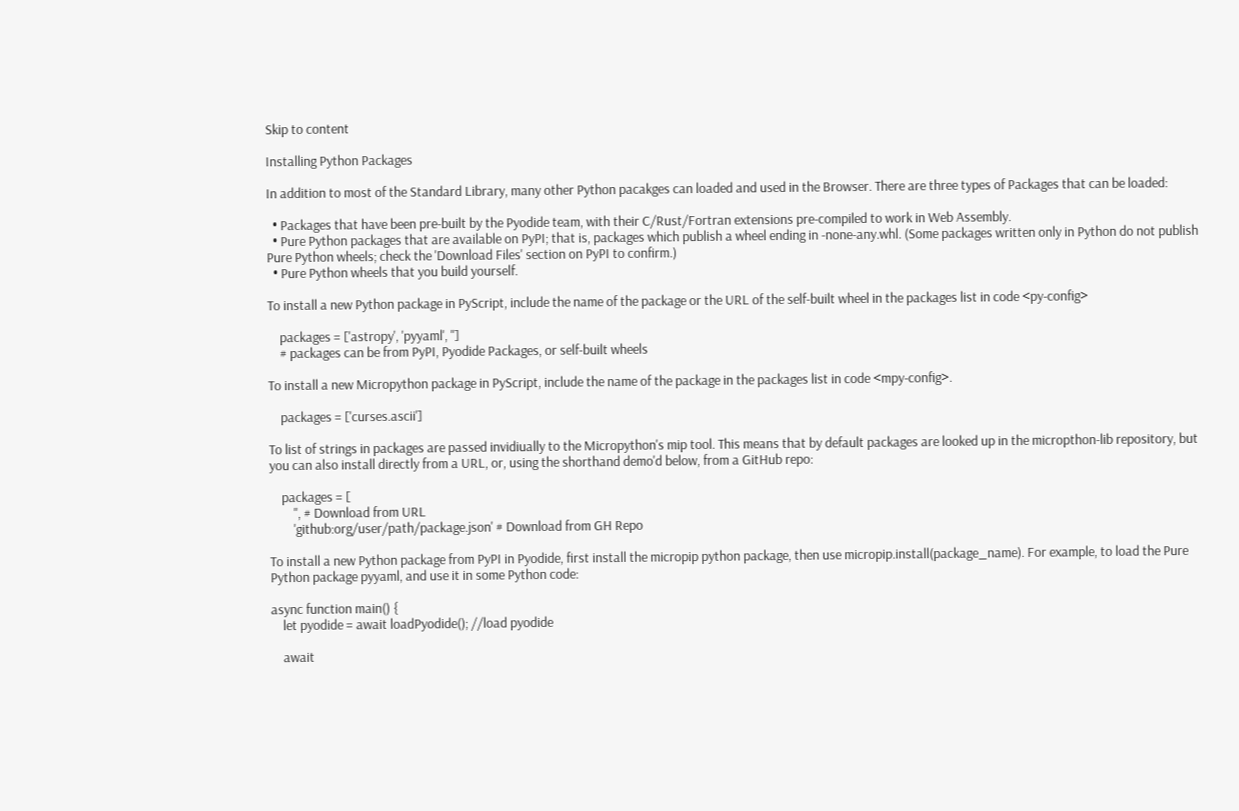Skip to content

Installing Python Packages

In addition to most of the Standard Library, many other Python pacakges can loaded and used in the Browser. There are three types of Packages that can be loaded:

  • Packages that have been pre-built by the Pyodide team, with their C/Rust/Fortran extensions pre-compiled to work in Web Assembly.
  • Pure Python packages that are available on PyPI; that is, packages which publish a wheel ending in -none-any.whl. (Some packages written only in Python do not publish Pure Python wheels; check the 'Download Files' section on PyPI to confirm.)
  • Pure Python wheels that you build yourself.

To install a new Python package in PyScript, include the name of the package or the URL of the self-built wheel in the packages list in code <py-config>

    packages = ['astropy', 'pyyaml', '']
    # packages can be from PyPI, Pyodide Packages, or self-built wheels

To install a new Micropython package in PyScript, include the name of the package in the packages list in code <mpy-config>.

    packages = ['curses.ascii']

To list of strings in packages are passed invidiually to the Micropython's mip tool. This means that by default packages are looked up in the micropthon-lib repository, but you can also install directly from a URL, or, using the shorthand demo'd below, from a GitHub repo:

    packages = [
        '', # Download from URL
        'github:org/user/path/package.json' # Download from GH Repo

To install a new Python package from PyPI in Pyodide, first install the micropip python package, then use micropip.install(package_name). For example, to load the Pure Python package pyyaml, and use it in some Python code:

async function main() {
    let pyodide = await loadPyodide(); //load pyodide

    await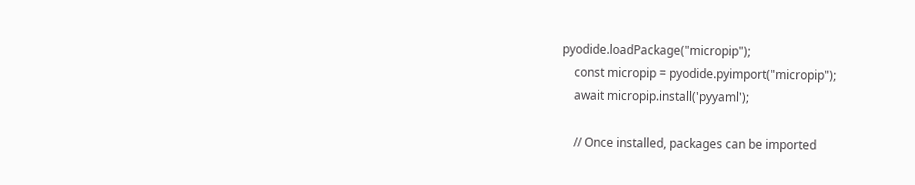pyodide.loadPackage("micropip");
    const micropip = pyodide.pyimport("micropip");
    await micropip.install('pyyaml');

    // Once installed, packages can be imported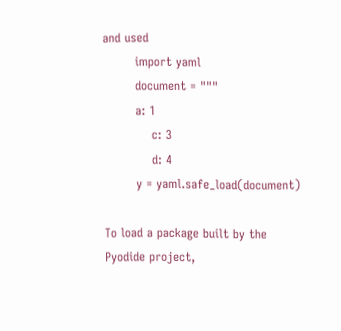and used
        import yaml
        document = """
        a: 1
            c: 3
            d: 4
        y = yaml.safe_load(document)

To load a package built by the Pyodide project,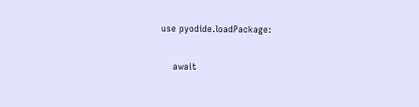use pyodide.loadPackage:

    await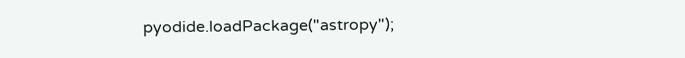pyodide.loadPackage("astropy");